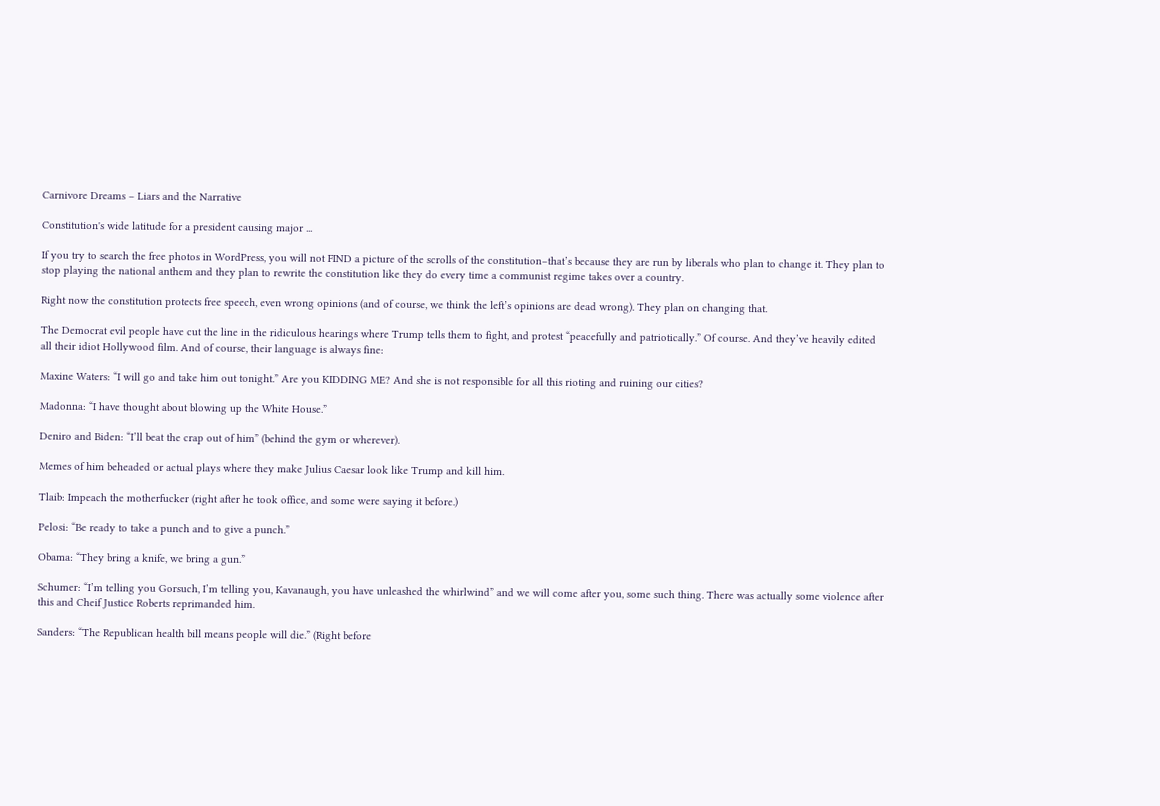Carnivore Dreams – Liars and the Narrative

Constitution's wide latitude for a president causing major ...

If you try to search the free photos in WordPress, you will not FIND a picture of the scrolls of the constitution–that’s because they are run by liberals who plan to change it. They plan to stop playing the national anthem and they plan to rewrite the constitution like they do every time a communist regime takes over a country.

Right now the constitution protects free speech, even wrong opinions (and of course, we think the left’s opinions are dead wrong). They plan on changing that.

The Democrat evil people have cut the line in the ridiculous hearings where Trump tells them to fight, and protest “peacefully and patriotically.” Of course. And they’ve heavily edited all their idiot Hollywood film. And of course, their language is always fine:

Maxine Waters: “I will go and take him out tonight.” Are you KIDDING ME? And she is not responsible for all this rioting and ruining our cities?

Madonna: “I have thought about blowing up the White House.”

Deniro and Biden: “I’ll beat the crap out of him” (behind the gym or wherever).

Memes of him beheaded or actual plays where they make Julius Caesar look like Trump and kill him.

Tlaib: Impeach the motherfucker (right after he took office, and some were saying it before.)

Pelosi: “Be ready to take a punch and to give a punch.”

Obama: “They bring a knife, we bring a gun.”

Schumer: “I’m telling you Gorsuch, I’m telling you, Kavanaugh, you have unleashed the whirlwind” and we will come after you, some such thing. There was actually some violence after this and Cheif Justice Roberts reprimanded him.

Sanders: “The Republican health bill means people will die.” (Right before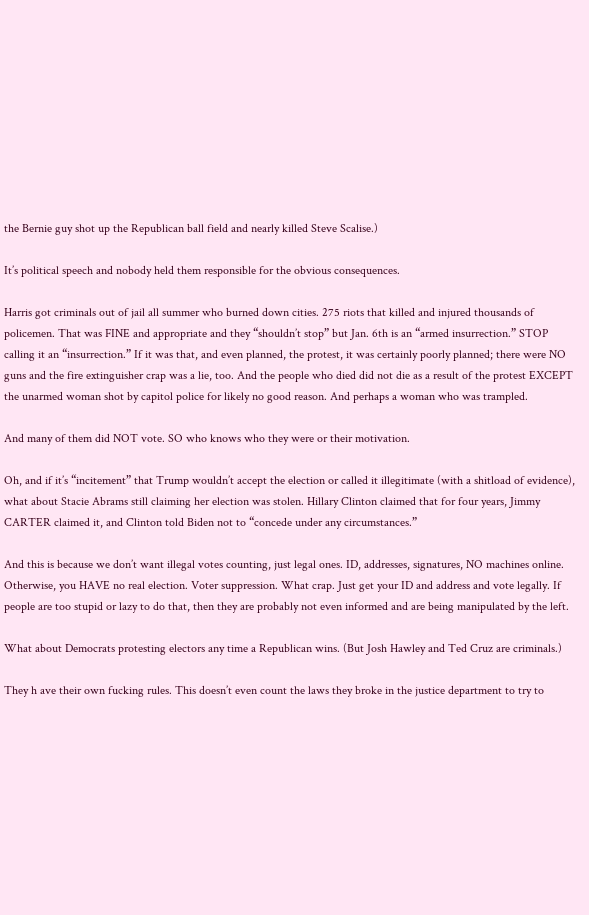the Bernie guy shot up the Republican ball field and nearly killed Steve Scalise.)

It’s political speech and nobody held them responsible for the obvious consequences.

Harris got criminals out of jail all summer who burned down cities. 275 riots that killed and injured thousands of policemen. That was FINE and appropriate and they “shouldn’t stop” but Jan. 6th is an “armed insurrection.” STOP calling it an “insurrection.” If it was that, and even planned, the protest, it was certainly poorly planned; there were NO guns and the fire extinguisher crap was a lie, too. And the people who died did not die as a result of the protest EXCEPT the unarmed woman shot by capitol police for likely no good reason. And perhaps a woman who was trampled.

And many of them did NOT vote. SO who knows who they were or their motivation.

Oh, and if it’s “incitement” that Trump wouldn’t accept the election or called it illegitimate (with a shitload of evidence), what about Stacie Abrams still claiming her election was stolen. Hillary Clinton claimed that for four years, Jimmy CARTER claimed it, and Clinton told Biden not to “concede under any circumstances.”

And this is because we don’t want illegal votes counting, just legal ones. ID, addresses, signatures, NO machines online. Otherwise, you HAVE no real election. Voter suppression. What crap. Just get your ID and address and vote legally. If people are too stupid or lazy to do that, then they are probably not even informed and are being manipulated by the left.

What about Democrats protesting electors any time a Republican wins. (But Josh Hawley and Ted Cruz are criminals.)

They h ave their own fucking rules. This doesn’t even count the laws they broke in the justice department to try to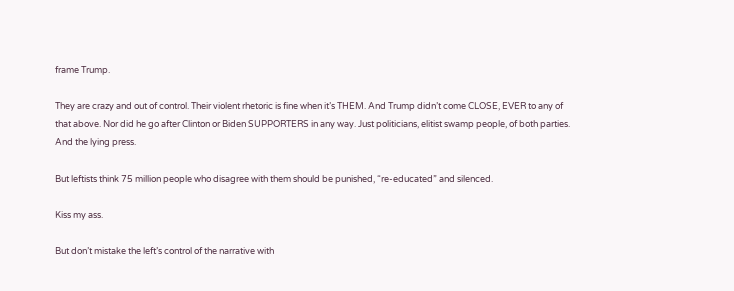frame Trump.

They are crazy and out of control. Their violent rhetoric is fine when it’s THEM. And Trump didn’t come CLOSE, EVER to any of that above. Nor did he go after Clinton or Biden SUPPORTERS in any way. Just politicians, elitist swamp people, of both parties. And the lying press.

But leftists think 75 million people who disagree with them should be punished, “re-educated” and silenced.

Kiss my ass.

But don’t mistake the left’s control of the narrative with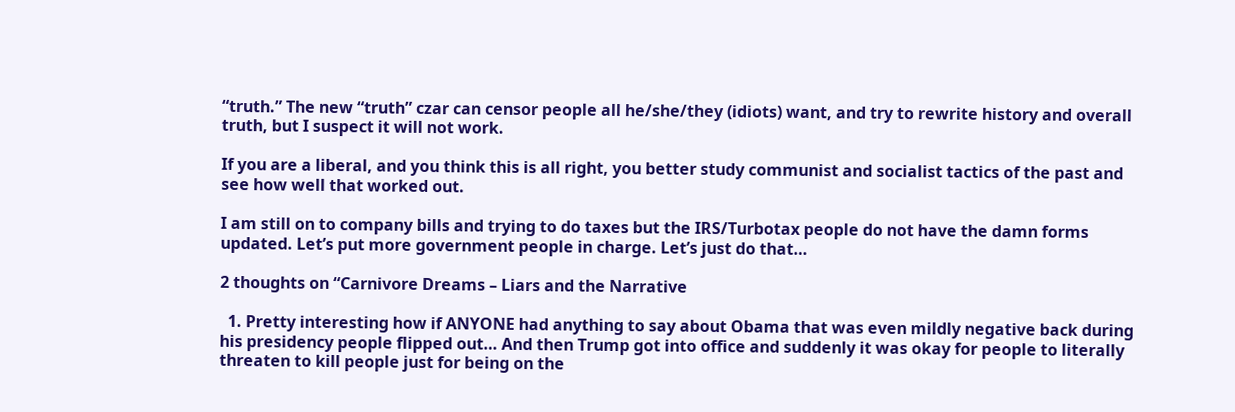“truth.” The new “truth” czar can censor people all he/she/they (idiots) want, and try to rewrite history and overall truth, but I suspect it will not work.

If you are a liberal, and you think this is all right, you better study communist and socialist tactics of the past and see how well that worked out.

I am still on to company bills and trying to do taxes but the IRS/Turbotax people do not have the damn forms updated. Let’s put more government people in charge. Let’s just do that…

2 thoughts on “Carnivore Dreams – Liars and the Narrative

  1. Pretty interesting how if ANYONE had anything to say about Obama that was even mildly negative back during his presidency people flipped out… And then Trump got into office and suddenly it was okay for people to literally threaten to kill people just for being on the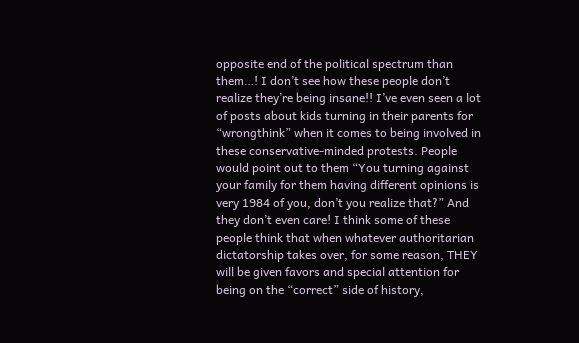opposite end of the political spectrum than them…! I don’t see how these people don’t realize they’re being insane!! I’ve even seen a lot of posts about kids turning in their parents for “wrongthink” when it comes to being involved in these conservative-minded protests. People would point out to them “You turning against your family for them having different opinions is very 1984 of you, don’t you realize that?” And they don’t even care! I think some of these people think that when whatever authoritarian dictatorship takes over, for some reason, THEY will be given favors and special attention for being on the “correct” side of history,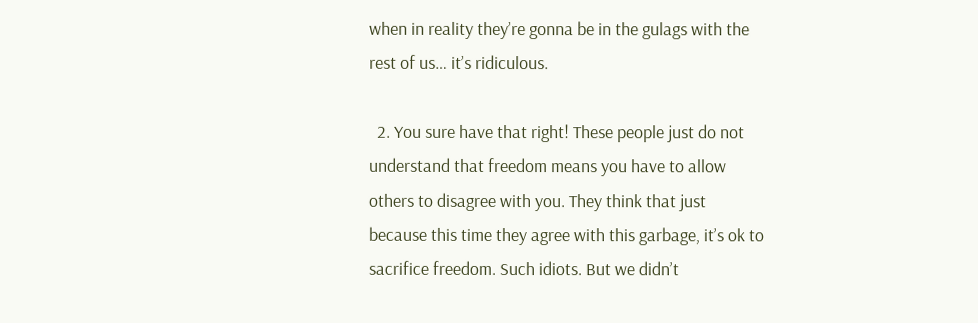when in reality they’re gonna be in the gulags with the rest of us… it’s ridiculous.

  2. You sure have that right! These people just do not understand that freedom means you have to allow others to disagree with you. They think that just because this time they agree with this garbage, it’s ok to sacrifice freedom. Such idiots. But we didn’t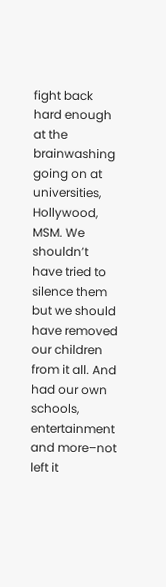fight back hard enough at the brainwashing going on at universities, Hollywood, MSM. We shouldn’t have tried to silence them but we should have removed our children from it all. And had our own schools, entertainment and more–not left it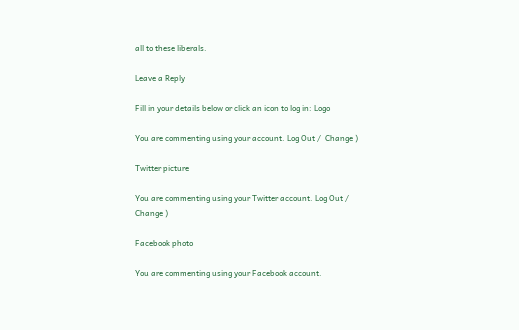all to these liberals.

Leave a Reply

Fill in your details below or click an icon to log in: Logo

You are commenting using your account. Log Out /  Change )

Twitter picture

You are commenting using your Twitter account. Log Out /  Change )

Facebook photo

You are commenting using your Facebook account.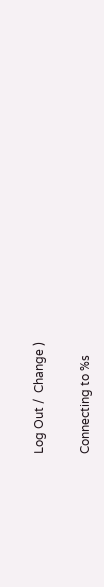Log Out /  Change )

Connecting to %s